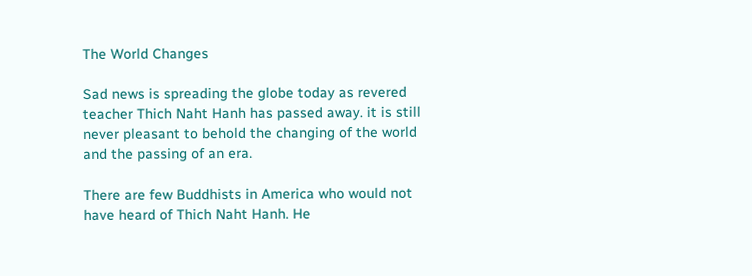The World Changes

Sad news is spreading the globe today as revered teacher Thich Naht Hanh has passed away. it is still never pleasant to behold the changing of the world and the passing of an era.

There are few Buddhists in America who would not have heard of Thich Naht Hanh. He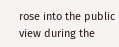rose into the public view during the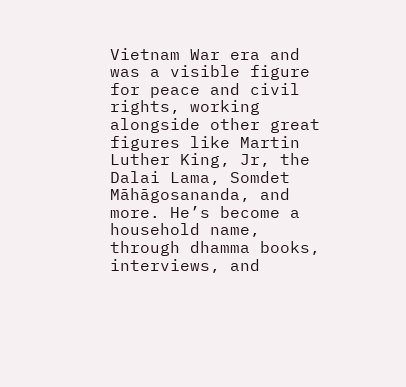Vietnam War era and was a visible figure for peace and civil rights, working alongside other great figures like Martin Luther King, Jr, the Dalai Lama, Somdet Māhāgosananda, and more. He’s become a household name, through dhamma books, interviews, and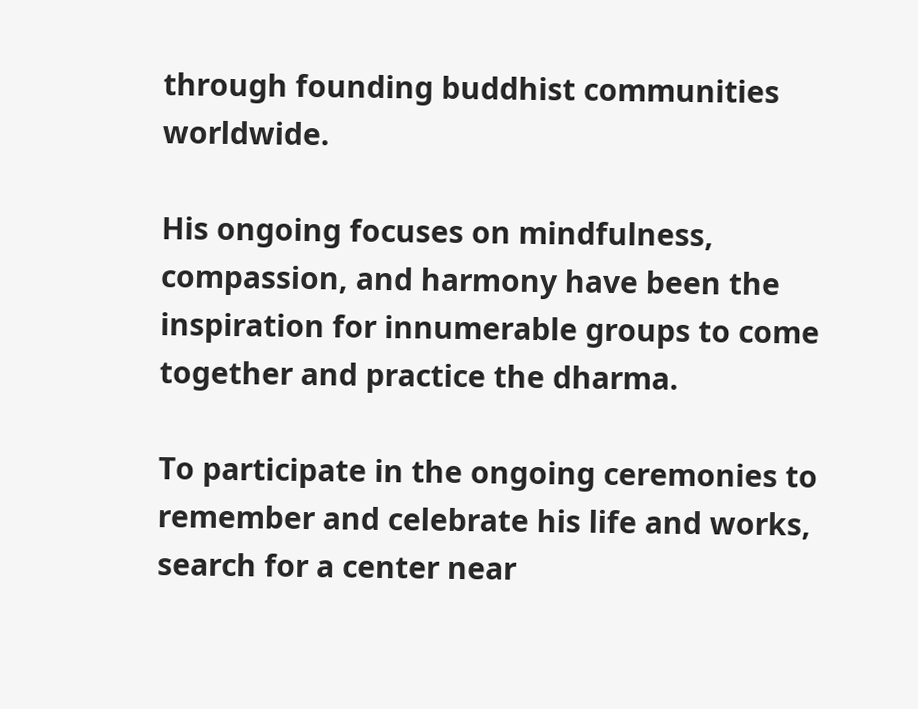through founding buddhist communities worldwide.

His ongoing focuses on mindfulness, compassion, and harmony have been the inspiration for innumerable groups to come together and practice the dharma.

To participate in the ongoing ceremonies to remember and celebrate his life and works, search for a center near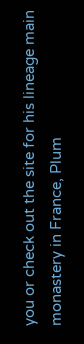you or check out the site for his lineage main monastery in France, Plum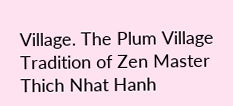Village. The Plum Village Tradition of Zen Master Thich Nhat Hanh